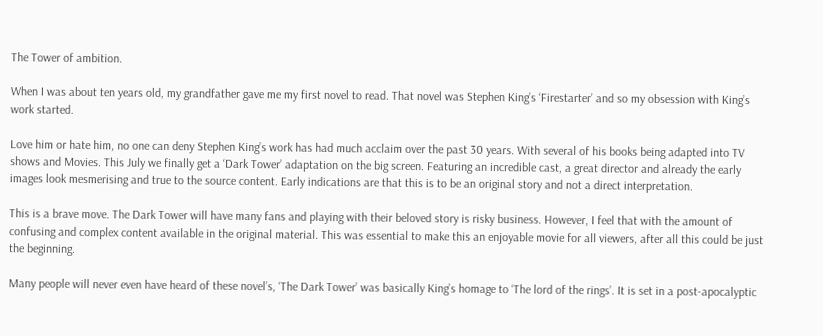The Tower of ambition.

When I was about ten years old, my grandfather gave me my first novel to read. That novel was Stephen King’s ‘Firestarter’ and so my obsession with King’s work started.

Love him or hate him, no one can deny Stephen King’s work has had much acclaim over the past 30 years. With several of his books being adapted into TV shows and Movies. This July we finally get a ‘Dark Tower’ adaptation on the big screen. Featuring an incredible cast, a great director and already the early images look mesmerising and true to the source content. Early indications are that this is to be an original story and not a direct interpretation.

This is a brave move. The Dark Tower will have many fans and playing with their beloved story is risky business. However, I feel that with the amount of confusing and complex content available in the original material. This was essential to make this an enjoyable movie for all viewers, after all this could be just the beginning.

Many people will never even have heard of these novel’s, ‘The Dark Tower’ was basically King’s homage to ‘The lord of the rings’. It is set in a post-apocalyptic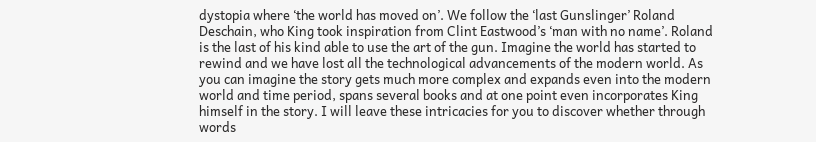dystopia where ‘the world has moved on’. We follow the ‘last Gunslinger’ Roland Deschain, who King took inspiration from Clint Eastwood’s ‘man with no name’. Roland is the last of his kind able to use the art of the gun. Imagine the world has started to rewind and we have lost all the technological advancements of the modern world. As you can imagine the story gets much more complex and expands even into the modern world and time period, spans several books and at one point even incorporates King himself in the story. I will leave these intricacies for you to discover whether through words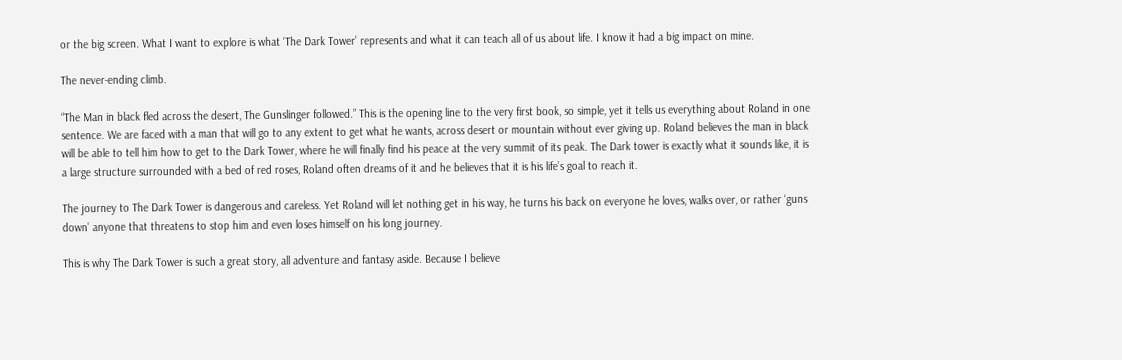or the big screen. What I want to explore is what ‘The Dark Tower’ represents and what it can teach all of us about life. I know it had a big impact on mine.

The never-ending climb.

“The Man in black fled across the desert, The Gunslinger followed.” This is the opening line to the very first book, so simple, yet it tells us everything about Roland in one sentence. We are faced with a man that will go to any extent to get what he wants, across desert or mountain without ever giving up. Roland believes the man in black will be able to tell him how to get to the Dark Tower, where he will finally find his peace at the very summit of its peak. The Dark tower is exactly what it sounds like, it is a large structure surrounded with a bed of red roses, Roland often dreams of it and he believes that it is his life’s goal to reach it.

The journey to The Dark Tower is dangerous and careless. Yet Roland will let nothing get in his way, he turns his back on everyone he loves, walks over, or rather ‘guns down’ anyone that threatens to stop him and even loses himself on his long journey.

This is why The Dark Tower is such a great story, all adventure and fantasy aside. Because I believe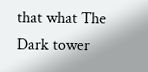that what The Dark tower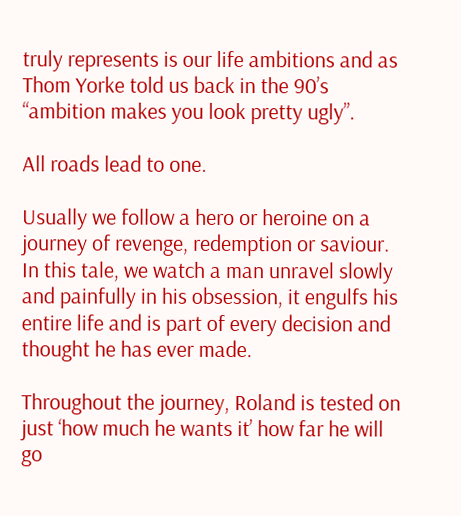truly represents is our life ambitions and as Thom Yorke told us back in the 90’s “ambition makes you look pretty ugly”.

All roads lead to one.

Usually we follow a hero or heroine on a journey of revenge, redemption or saviour. In this tale, we watch a man unravel slowly and painfully in his obsession, it engulfs his entire life and is part of every decision and thought he has ever made.

Throughout the journey, Roland is tested on just ‘how much he wants it’ how far he will go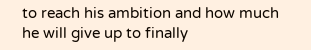to reach his ambition and how much he will give up to finally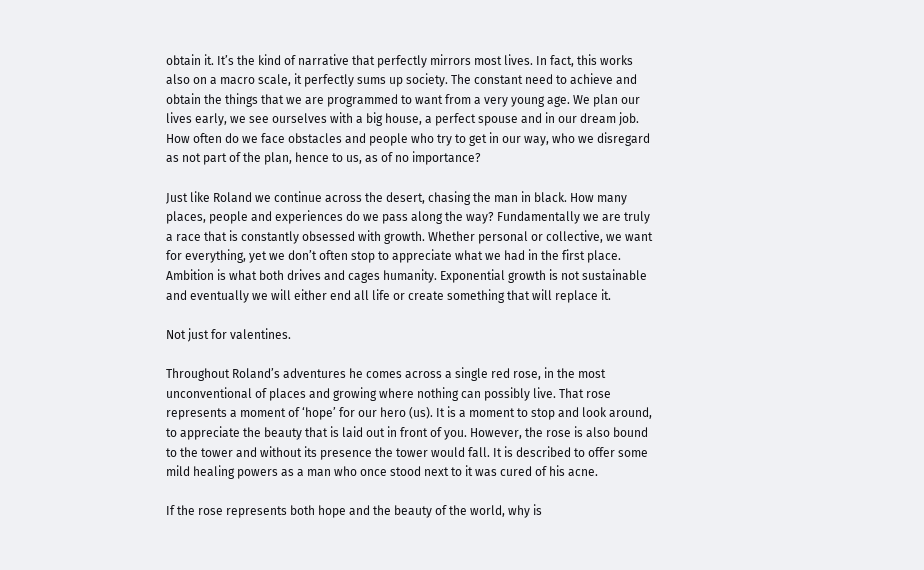obtain it. It’s the kind of narrative that perfectly mirrors most lives. In fact, this works also on a macro scale, it perfectly sums up society. The constant need to achieve and obtain the things that we are programmed to want from a very young age. We plan our lives early, we see ourselves with a big house, a perfect spouse and in our dream job. How often do we face obstacles and people who try to get in our way, who we disregard as not part of the plan, hence to us, as of no importance?

Just like Roland we continue across the desert, chasing the man in black. How many places, people and experiences do we pass along the way? Fundamentally we are truly a race that is constantly obsessed with growth. Whether personal or collective, we want for everything, yet we don’t often stop to appreciate what we had in the first place. Ambition is what both drives and cages humanity. Exponential growth is not sustainable and eventually we will either end all life or create something that will replace it.

Not just for valentines.

Throughout Roland’s adventures he comes across a single red rose, in the most unconventional of places and growing where nothing can possibly live. That rose represents a moment of ‘hope’ for our hero (us). It is a moment to stop and look around, to appreciate the beauty that is laid out in front of you. However, the rose is also bound to the tower and without its presence the tower would fall. It is described to offer some mild healing powers as a man who once stood next to it was cured of his acne.

If the rose represents both hope and the beauty of the world, why is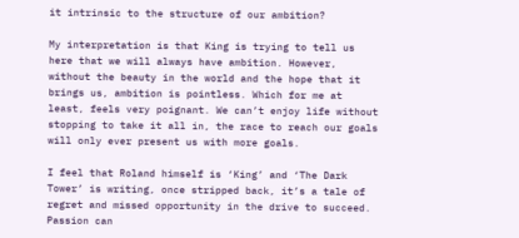it intrinsic to the structure of our ambition?

My interpretation is that King is trying to tell us here that we will always have ambition. However, without the beauty in the world and the hope that it brings us, ambition is pointless. Which for me at least, feels very poignant. We can’t enjoy life without stopping to take it all in, the race to reach our goals will only ever present us with more goals.

I feel that Roland himself is ‘King’ and ‘The Dark Tower’ is writing, once stripped back, it’s a tale of regret and missed opportunity in the drive to succeed. Passion can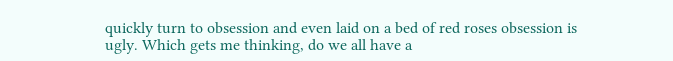quickly turn to obsession and even laid on a bed of red roses obsession is ugly. Which gets me thinking, do we all have a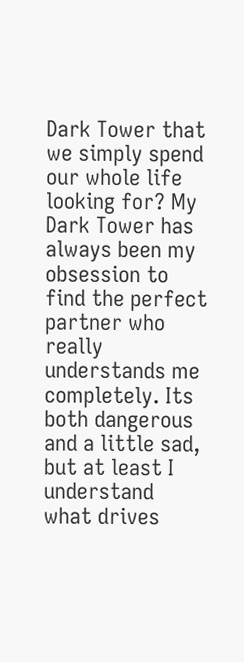Dark Tower that we simply spend our whole life looking for? My Dark Tower has always been my obsession to find the perfect partner who really understands me completely. Its both dangerous and a little sad, but at least I understand what drives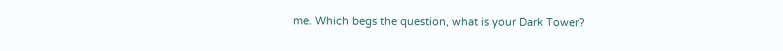me. Which begs the question, what is your Dark Tower?